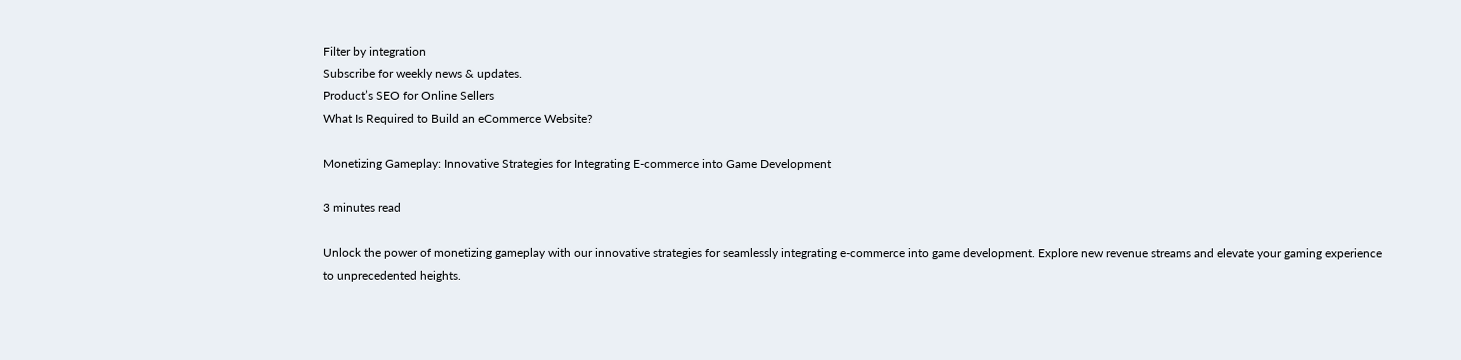Filter by integration
Subscribe for weekly news & updates.
Product’s SEO for Online Sellers
What Is Required to Build an eCommerce Website?

Monetizing Gameplay: Innovative Strategies for Integrating E-commerce into Game Development

3 minutes read

Unlock the power of monetizing gameplay with our innovative strategies for seamlessly integrating e-commerce into game development. Explore new revenue streams and elevate your gaming experience to unprecedented heights.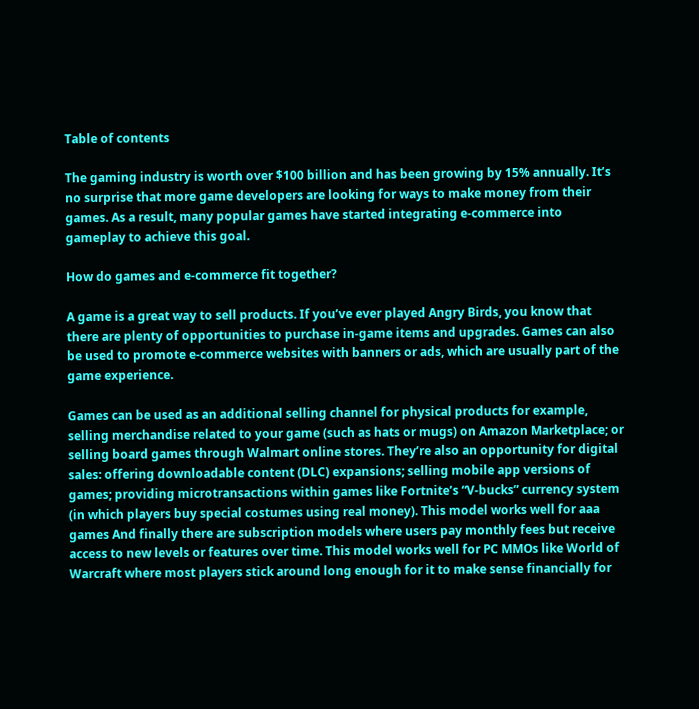Table of contents

The gaming industry is worth over $100 billion and has been growing by 15% annually. It’s no surprise that more game developers are looking for ways to make money from their games. As a result, many popular games have started integrating e-commerce into gameplay to achieve this goal.

How do games and e-commerce fit together?

A game is a great way to sell products. If you’ve ever played Angry Birds, you know that there are plenty of opportunities to purchase in-game items and upgrades. Games can also be used to promote e-commerce websites with banners or ads, which are usually part of the game experience.

Games can be used as an additional selling channel for physical products for example, selling merchandise related to your game (such as hats or mugs) on Amazon Marketplace; or selling board games through Walmart online stores. They’re also an opportunity for digital sales: offering downloadable content (DLC) expansions; selling mobile app versions of games; providing microtransactions within games like Fortnite’s “V-bucks” currency system (in which players buy special costumes using real money). This model works well for aaa games And finally there are subscription models where users pay monthly fees but receive access to new levels or features over time. This model works well for PC MMOs like World of Warcraft where most players stick around long enough for it to make sense financially for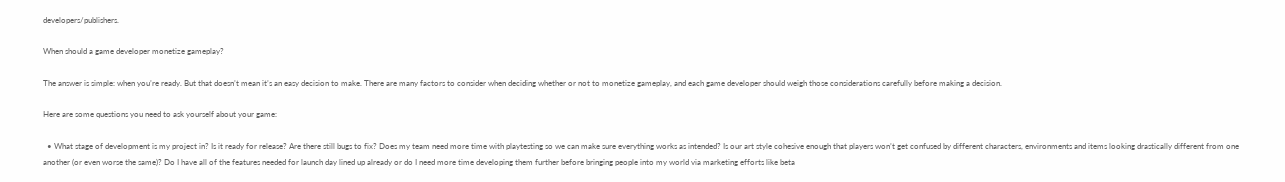developers/publishers.

When should a game developer monetize gameplay?

The answer is simple: when you’re ready. But that doesn’t mean it’s an easy decision to make. There are many factors to consider when deciding whether or not to monetize gameplay, and each game developer should weigh those considerations carefully before making a decision.

Here are some questions you need to ask yourself about your game:

  • What stage of development is my project in? Is it ready for release? Are there still bugs to fix? Does my team need more time with playtesting so we can make sure everything works as intended? Is our art style cohesive enough that players won’t get confused by different characters, environments and items looking drastically different from one another (or even worse the same)? Do I have all of the features needed for launch day lined up already or do I need more time developing them further before bringing people into my world via marketing efforts like beta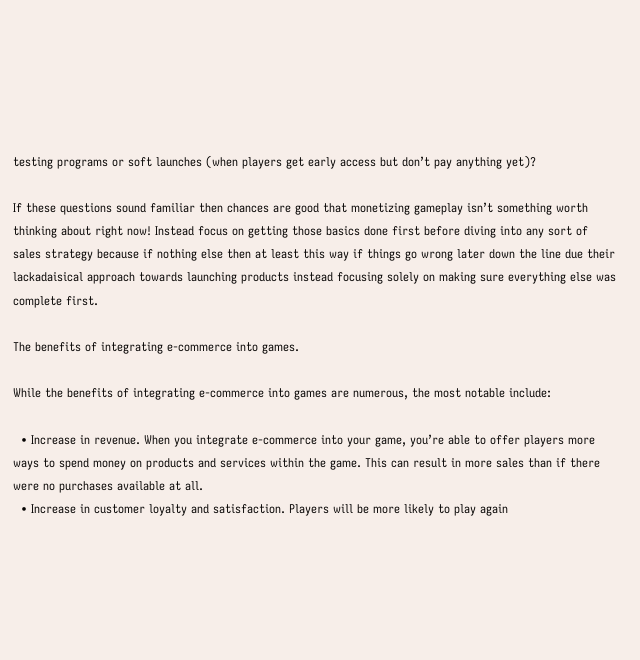testing programs or soft launches (when players get early access but don’t pay anything yet)?

If these questions sound familiar then chances are good that monetizing gameplay isn’t something worth thinking about right now! Instead focus on getting those basics done first before diving into any sort of sales strategy because if nothing else then at least this way if things go wrong later down the line due their lackadaisical approach towards launching products instead focusing solely on making sure everything else was complete first.

The benefits of integrating e-commerce into games.

While the benefits of integrating e-commerce into games are numerous, the most notable include:

  • Increase in revenue. When you integrate e-commerce into your game, you’re able to offer players more ways to spend money on products and services within the game. This can result in more sales than if there were no purchases available at all.
  • Increase in customer loyalty and satisfaction. Players will be more likely to play again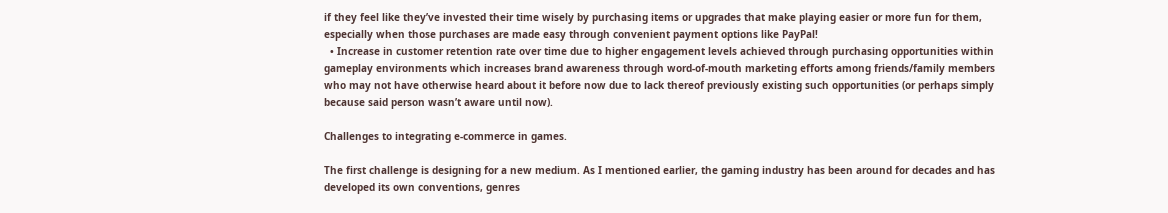if they feel like they’ve invested their time wisely by purchasing items or upgrades that make playing easier or more fun for them, especially when those purchases are made easy through convenient payment options like PayPal!
  • Increase in customer retention rate over time due to higher engagement levels achieved through purchasing opportunities within gameplay environments which increases brand awareness through word-of-mouth marketing efforts among friends/family members who may not have otherwise heard about it before now due to lack thereof previously existing such opportunities (or perhaps simply because said person wasn’t aware until now).

Challenges to integrating e-commerce in games.

The first challenge is designing for a new medium. As I mentioned earlier, the gaming industry has been around for decades and has developed its own conventions, genres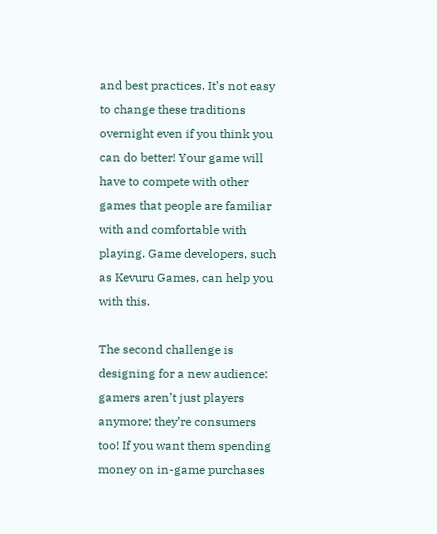and best practices. It’s not easy to change these traditions overnight even if you think you can do better! Your game will have to compete with other games that people are familiar with and comfortable with playing. Game developers, such as Kevuru Games, can help you with this.

The second challenge is designing for a new audience: gamers aren’t just players anymore; they’re consumers too! If you want them spending money on in-game purchases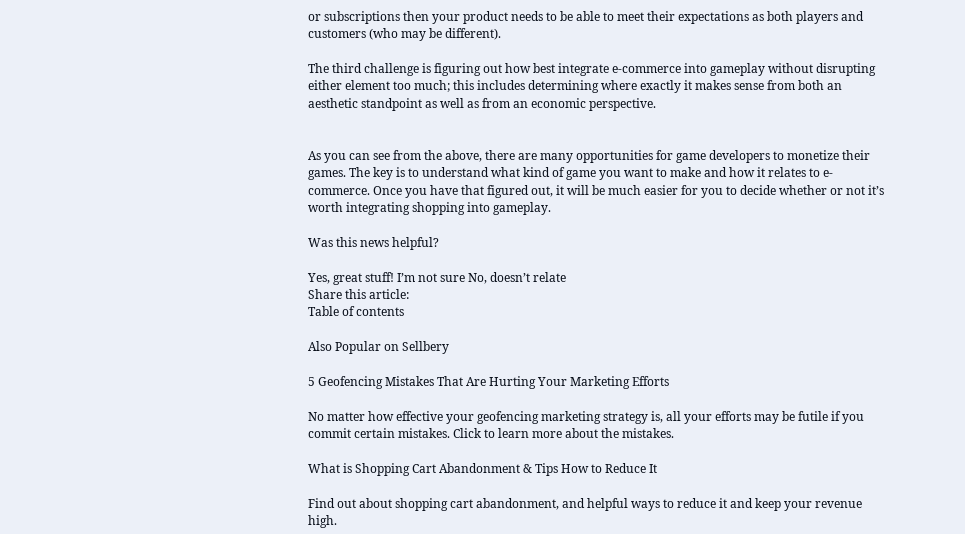or subscriptions then your product needs to be able to meet their expectations as both players and customers (who may be different).

The third challenge is figuring out how best integrate e-commerce into gameplay without disrupting either element too much; this includes determining where exactly it makes sense from both an aesthetic standpoint as well as from an economic perspective.


As you can see from the above, there are many opportunities for game developers to monetize their games. The key is to understand what kind of game you want to make and how it relates to e-commerce. Once you have that figured out, it will be much easier for you to decide whether or not it’s worth integrating shopping into gameplay.

Was this news helpful?

Yes, great stuff! I’m not sure No, doesn’t relate
Share this article:
Table of contents

Also Popular on Sellbery

5 Geofencing Mistakes That Are Hurting Your Marketing Efforts

No matter how effective your geofencing marketing strategy is, all your efforts may be futile if you commit certain mistakes. Click to learn more about the mistakes.

What is Shopping Cart Abandonment & Tips How to Reduce It

Find out about shopping cart abandonment, and helpful ways to reduce it and keep your revenue high.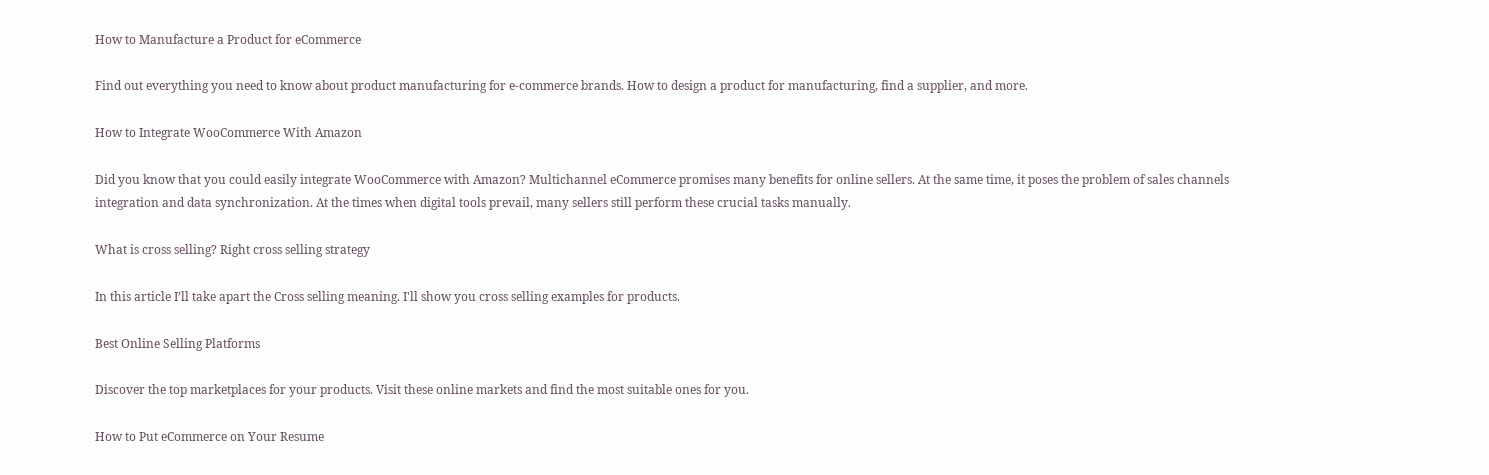How to Manufacture a Product for eCommerce

Find out everything you need to know about product manufacturing for e-commerce brands. How to design a product for manufacturing, find a supplier, and more.

How to Integrate WooCommerce With Amazon

Did you know that you could easily integrate WooCommerce with Amazon? Multichannel eCommerce promises many benefits for online sellers. At the same time, it poses the problem of sales channels integration and data synchronization. At the times when digital tools prevail, many sellers still perform these crucial tasks manually.

What is cross selling? Right cross selling strategy

In this article I’ll take apart the Сross selling meaning. I'll show you cross selling examples for products.

Best Online Selling Platforms

Discover the top marketplaces for your products. Visit these online markets and find the most suitable ones for you.

How to Put eCommerce on Your Resume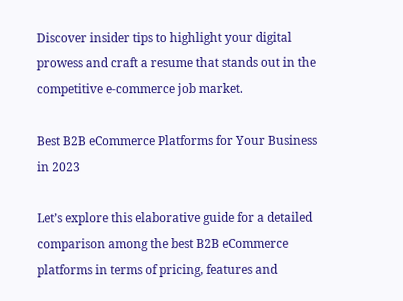Discover insider tips to highlight your digital prowess and craft a resume that stands out in the competitive e-commerce job market.

Best B2B eCommerce Platforms for Your Business in 2023

Let’s explore this elaborative guide for a detailed comparison among the best B2B eCommerce platforms in terms of pricing, features and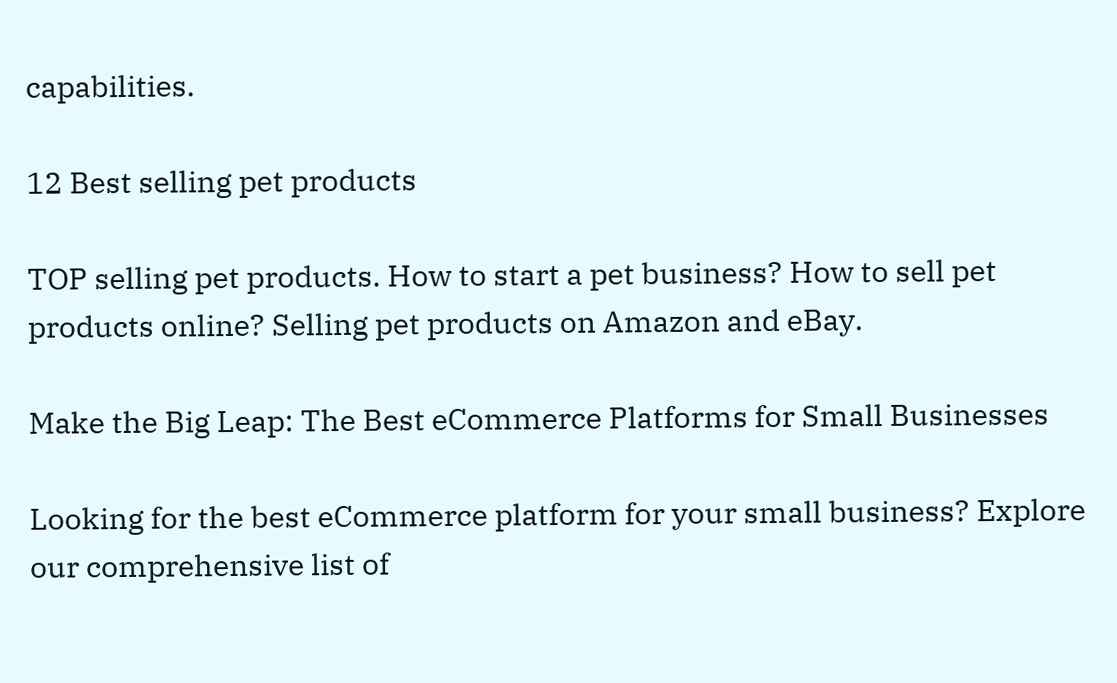capabilities.

12 Best selling pet products

TOP selling pet products. How to start a pet business? How to sell pet products online? Selling pet products on Amazon and eBay.

Make the Big Leap: The Best eCommerce Platforms for Small Businesses

Looking for the best eCommerce platform for your small business? Explore our comprehensive list of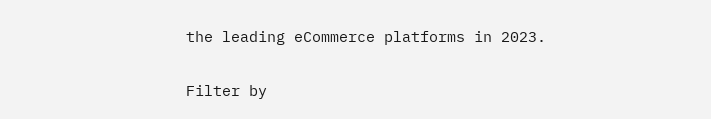the leading eCommerce platforms in 2023.

Filter by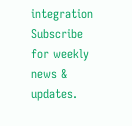integration
Subscribe for weekly news & updates.